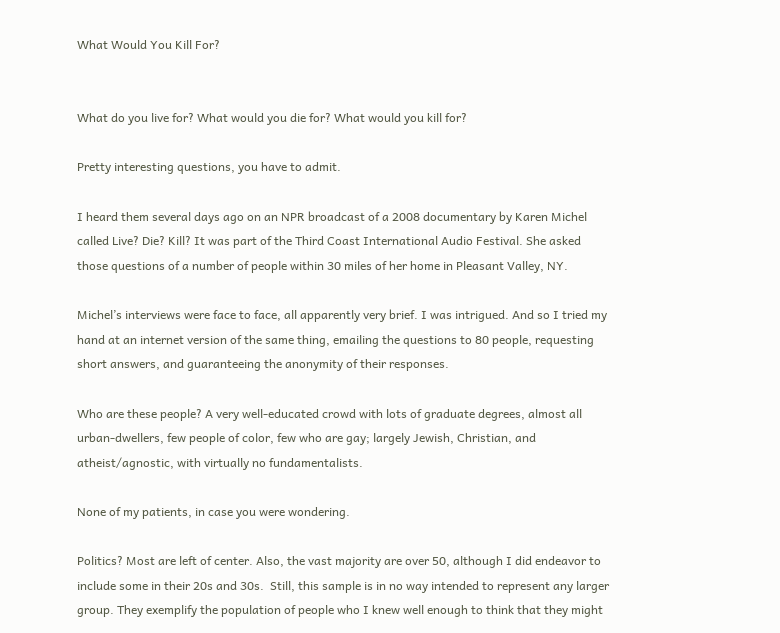What Would You Kill For?


What do you live for? What would you die for? What would you kill for?

Pretty interesting questions, you have to admit.

I heard them several days ago on an NPR broadcast of a 2008 documentary by Karen Michel called Live? Die? Kill? It was part of the Third Coast International Audio Festival. She asked those questions of a number of people within 30 miles of her home in Pleasant Valley, NY.

Michel’s interviews were face to face, all apparently very brief. I was intrigued. And so I tried my hand at an internet version of the same thing, emailing the questions to 80 people, requesting short answers, and guaranteeing the anonymity of their responses.

Who are these people? A very well-educated crowd with lots of graduate degrees, almost all urban-dwellers, few people of color, few who are gay; largely Jewish, Christian, and atheist/agnostic, with virtually no fundamentalists.

None of my patients, in case you were wondering.

Politics? Most are left of center. Also, the vast majority are over 50, although I did endeavor to include some in their 20s and 30s.  Still, this sample is in no way intended to represent any larger group. They exemplify the population of people who I knew well enough to think that they might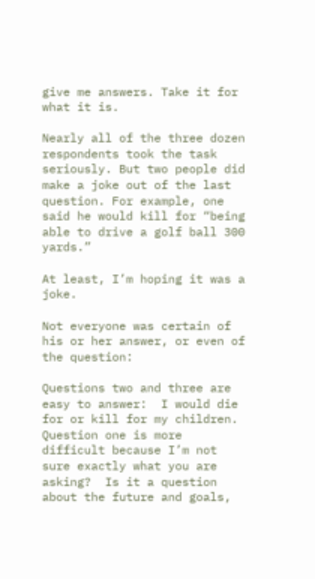give me answers. Take it for what it is.

Nearly all of the three dozen respondents took the task seriously. But two people did make a joke out of the last question. For example, one said he would kill for “being able to drive a golf ball 300 yards.”

At least, I’m hoping it was a joke.

Not everyone was certain of his or her answer, or even of the question:

Questions two and three are easy to answer:  I would die for or kill for my children. Question one is more difficult because I’m not sure exactly what you are asking?  Is it a question about the future and goals,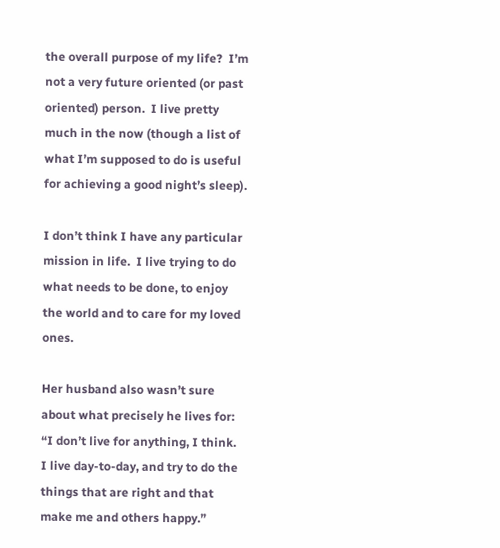the overall purpose of my life?  I’m not a very future oriented (or past oriented) person.  I live pretty much in the now (though a list of what I’m supposed to do is useful for achieving a good night’s sleep).

I don’t think I have any particular mission in life.  I live trying to do what needs to be done, to enjoy the world and to care for my loved ones.

Her husband also wasn’t sure about what precisely he lives for: “I don’t live for anything, I think. I live day-to-day, and try to do the things that are right and that make me and others happy.”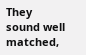They sound well matched,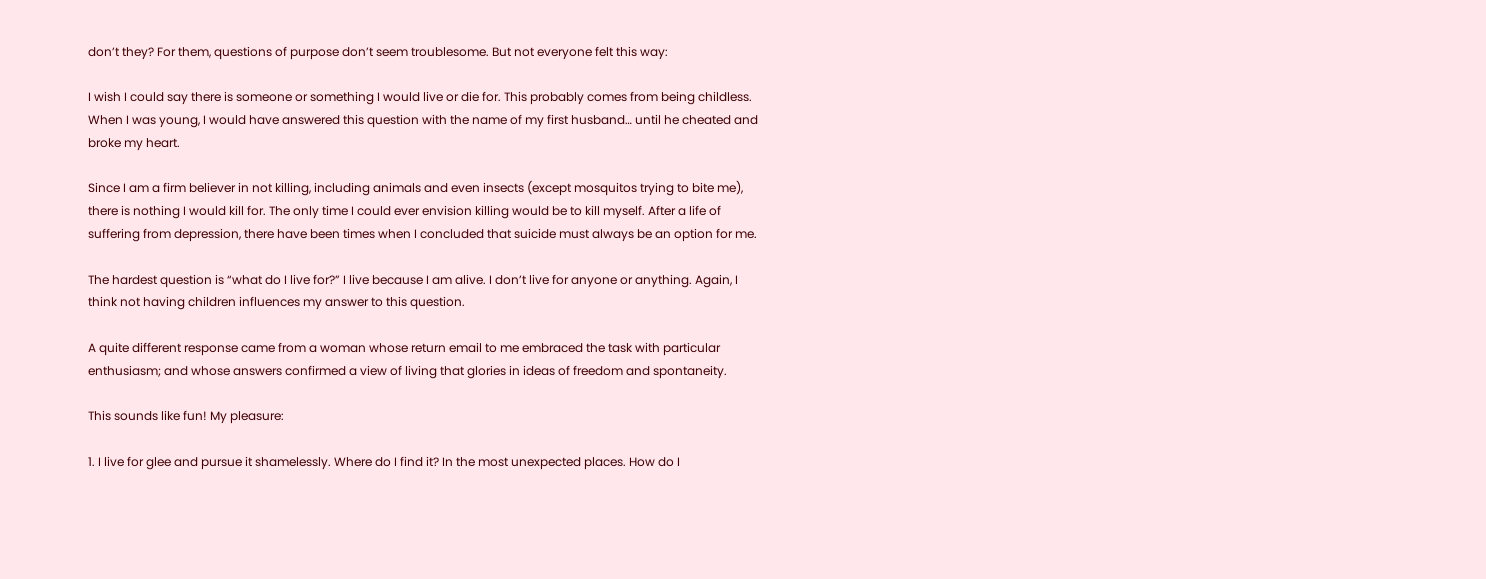don’t they? For them, questions of purpose don’t seem troublesome. But not everyone felt this way:

I wish I could say there is someone or something I would live or die for. This probably comes from being childless. When I was young, I would have answered this question with the name of my first husband… until he cheated and broke my heart.

Since I am a firm believer in not killing, including animals and even insects (except mosquitos trying to bite me), there is nothing I would kill for. The only time I could ever envision killing would be to kill myself. After a life of suffering from depression, there have been times when I concluded that suicide must always be an option for me.

The hardest question is “what do I live for?” I live because I am alive. I don’t live for anyone or anything. Again, I think not having children influences my answer to this question.

A quite different response came from a woman whose return email to me embraced the task with particular enthusiasm; and whose answers confirmed a view of living that glories in ideas of freedom and spontaneity.

This sounds like fun! My pleasure:

1. I live for glee and pursue it shamelessly. Where do I find it? In the most unexpected places. How do I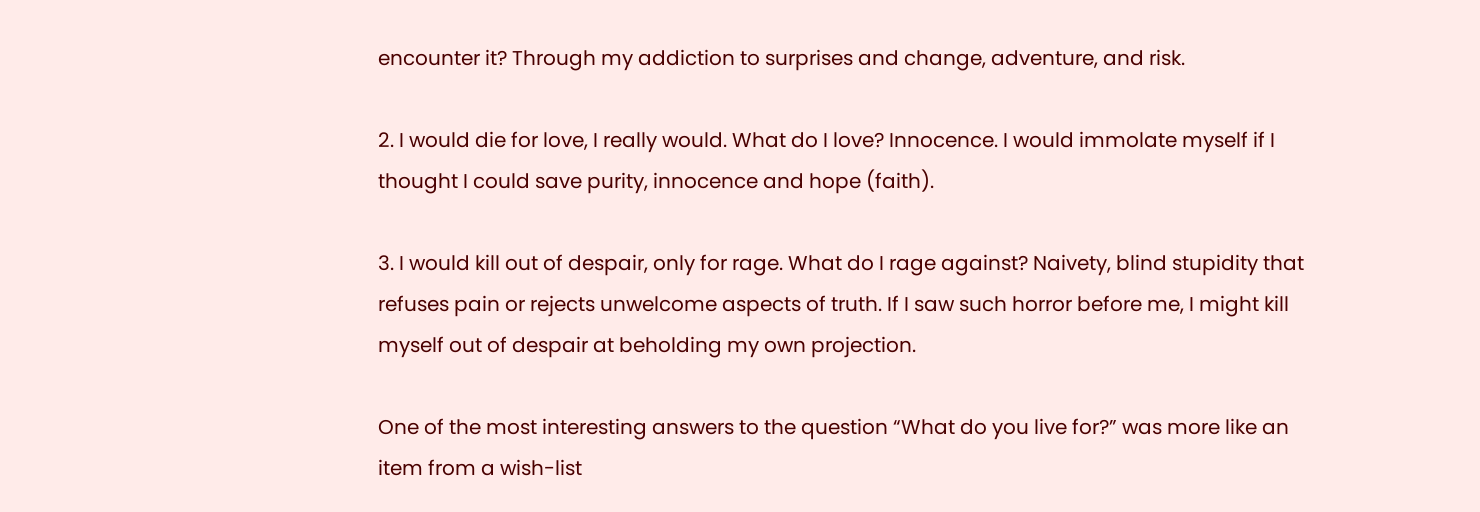encounter it? Through my addiction to surprises and change, adventure, and risk.

2. I would die for love, I really would. What do I love? Innocence. I would immolate myself if I thought I could save purity, innocence and hope (faith).

3. I would kill out of despair, only for rage. What do I rage against? Naivety, blind stupidity that refuses pain or rejects unwelcome aspects of truth. If I saw such horror before me, I might kill myself out of despair at beholding my own projection.

One of the most interesting answers to the question “What do you live for?” was more like an item from a wish-list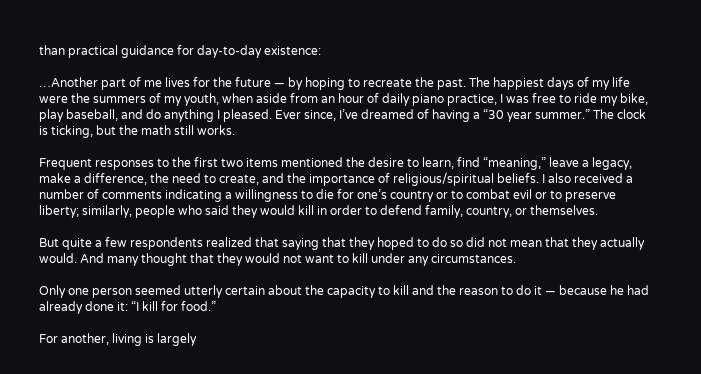than practical guidance for day-to-day existence:

…Another part of me lives for the future — by hoping to recreate the past. The happiest days of my life were the summers of my youth, when aside from an hour of daily piano practice, I was free to ride my bike, play baseball, and do anything I pleased. Ever since, I’ve dreamed of having a “30 year summer.” The clock is ticking, but the math still works.

Frequent responses to the first two items mentioned the desire to learn, find “meaning,” leave a legacy, make a difference, the need to create, and the importance of religious/spiritual beliefs. I also received a number of comments indicating a willingness to die for one’s country or to combat evil or to preserve liberty; similarly, people who said they would kill in order to defend family, country, or themselves.

But quite a few respondents realized that saying that they hoped to do so did not mean that they actually would. And many thought that they would not want to kill under any circumstances.

Only one person seemed utterly certain about the capacity to kill and the reason to do it — because he had already done it: “I kill for food.”

For another, living is largely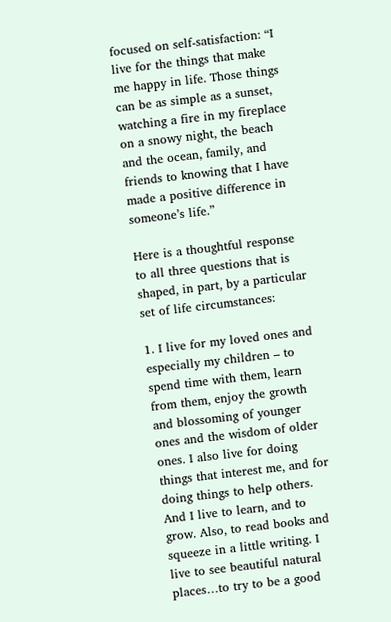focused on self-satisfaction: “I live for the things that make me happy in life. Those things can be as simple as a sunset, watching a fire in my fireplace on a snowy night, the beach and the ocean, family, and friends to knowing that I have made a positive difference in someone’s life.”

Here is a thoughtful response to all three questions that is shaped, in part, by a particular set of life circumstances:

1. I live for my loved ones and especially my children – to spend time with them, learn from them, enjoy the growth and blossoming of younger ones and the wisdom of older ones. I also live for doing things that interest me, and for doing things to help others. And I live to learn, and to grow. Also, to read books and squeeze in a little writing. I live to see beautiful natural places…to try to be a good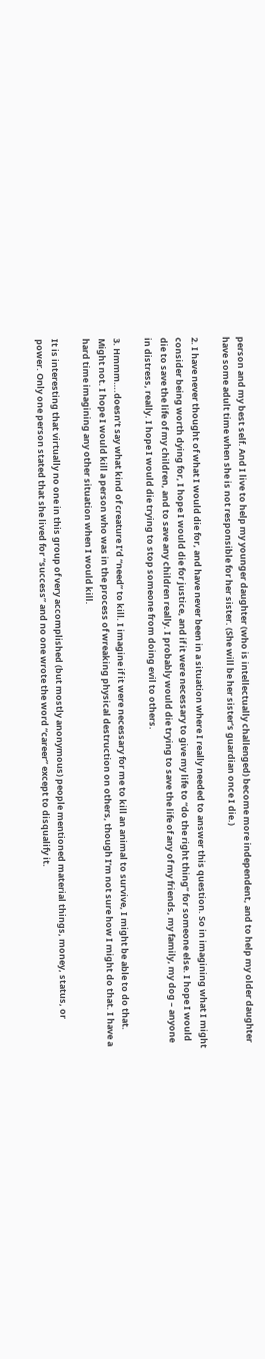person and my best self. And I live to help my younger daughter (who is intellectually challenged) become more independent, and to help my older daughter have some adult time when she is not responsible for her sister. (She will be her sister’s guardian once I die.)

2. I have never thought of what I would die for, and have never been in a situation where I really needed to answer this question. So in imagining what I might consider being worth dying for, I hope I would die for justice, and if it were necessary to give my life to “do the right thing” for someone else. I hope I would die to save the life of my children, and to save any children really. I probably would die trying to save the life of any of my friends, my family, my dog – anyone in distress, really. I hope I would die trying to stop someone from doing evil to others.

3. Hmmm….doesn’t say what kind of creature I’d “need” to kill. I imagine if it were necessary for me to kill an animal to survive, I might be able to do that. Might not. I hope I would kill a person who was in the process of wreaking physical destruction on others, though I’m not sure how I might do that. I have a hard time imagining any other situation when I would kill.

It is interesting that virtually no one in this group of very accomplished (but mostly anonymous) people mentioned material things, money, status, or power. Only one person stated that she lived for “success” and no one wrote the word “career” except to disqualify it.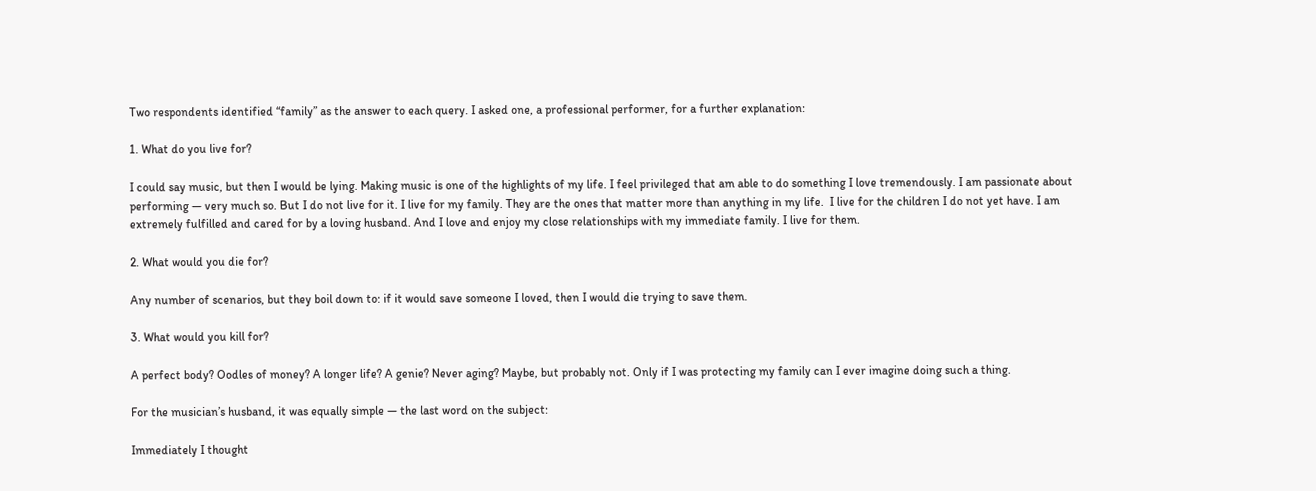Two respondents identified “family” as the answer to each query. I asked one, a professional performer, for a further explanation:

1. What do you live for?

I could say music, but then I would be lying. Making music is one of the highlights of my life. I feel privileged that am able to do something I love tremendously. I am passionate about performing — very much so. But I do not live for it. I live for my family. They are the ones that matter more than anything in my life.  I live for the children I do not yet have. I am extremely fulfilled and cared for by a loving husband. And I love and enjoy my close relationships with my immediate family. I live for them.

2. What would you die for?

Any number of scenarios, but they boil down to: if it would save someone I loved, then I would die trying to save them.

3. What would you kill for?

A perfect body? Oodles of money? A longer life? A genie? Never aging? Maybe, but probably not. Only if I was protecting my family can I ever imagine doing such a thing.

For the musician’s husband, it was equally simple — the last word on the subject:

Immediately I thought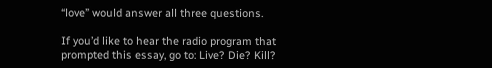“love” would answer all three questions.

If you’d like to hear the radio program that prompted this essay, go to: Live? Die? Kill?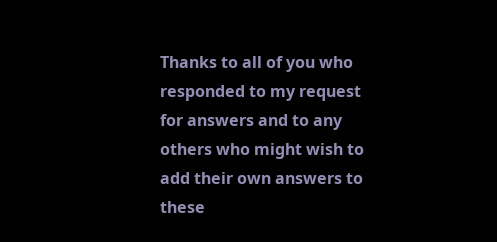Thanks to all of you who responded to my request for answers and to any others who might wish to add their own answers to these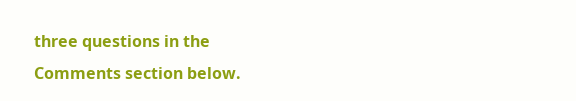three questions in the Comments section below.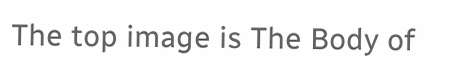The top image is The Body of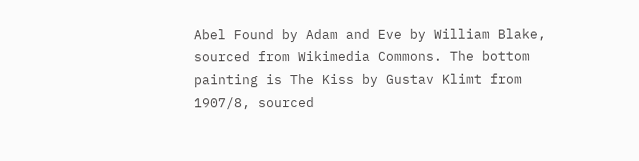Abel Found by Adam and Eve by William Blake, sourced from Wikimedia Commons. The bottom painting is The Kiss by Gustav Klimt from 1907/8, sourced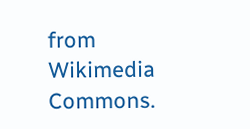from Wikimedia Commons.